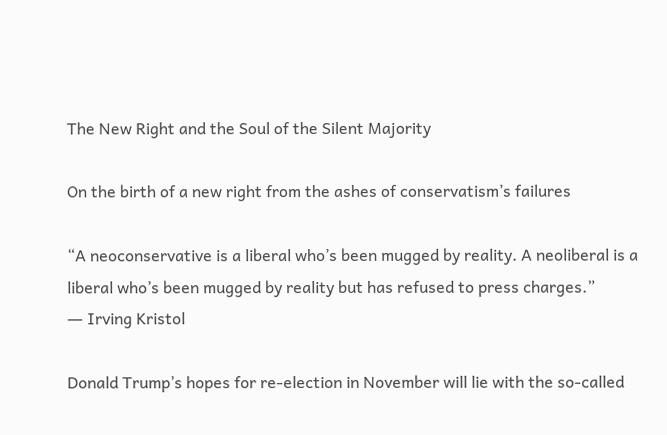The New Right and the Soul of the Silent Majority

On the birth of a new right from the ashes of conservatism’s failures

“A neoconservative is a liberal who’s been mugged by reality. A neoliberal is a liberal who’s been mugged by reality but has refused to press charges.”
― Irving Kristol

Donald Trump’s hopes for re-election in November will lie with the so-called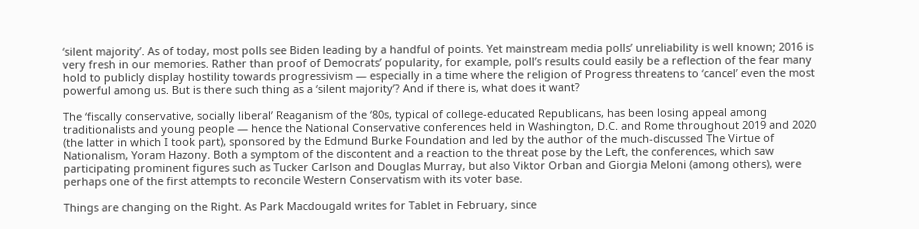‘silent majority’. As of today, most polls see Biden leading by a handful of points. Yet mainstream media polls’ unreliability is well known; 2016 is very fresh in our memories. Rather than proof of Democrats’ popularity, for example, poll’s results could easily be a reflection of the fear many hold to publicly display hostility towards progressivism — especially in a time where the religion of Progress threatens to ‘cancel’ even the most powerful among us. But is there such thing as a ‘silent majority’? And if there is, what does it want?

The ‘fiscally conservative, socially liberal’ Reaganism of the ‘80s, typical of college-educated Republicans, has been losing appeal among traditionalists and young people — hence the National Conservative conferences held in Washington, D.C. and Rome throughout 2019 and 2020 (the latter in which I took part), sponsored by the Edmund Burke Foundation and led by the author of the much-discussed The Virtue of Nationalism, Yoram Hazony. Both a symptom of the discontent and a reaction to the threat pose by the Left, the conferences, which saw participating prominent figures such as Tucker Carlson and Douglas Murray, but also Viktor Orban and Giorgia Meloni (among others), were perhaps one of the first attempts to reconcile Western Conservatism with its voter base.

Things are changing on the Right. As Park Macdougald writes for Tablet in February, since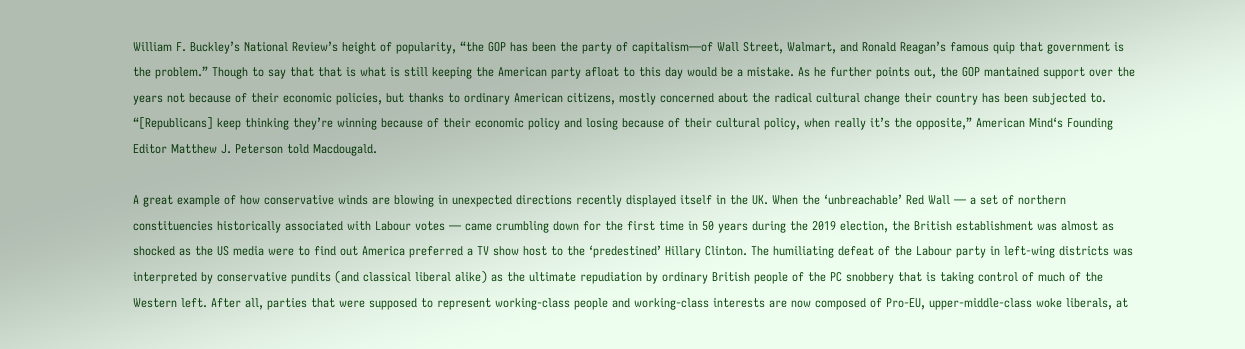William F. Buckley’s National Review’s height of popularity, “the GOP has been the party of capitalism—of Wall Street, Walmart, and Ronald Reagan’s famous quip that government is the problem.” Though to say that that is what is still keeping the American party afloat to this day would be a mistake. As he further points out, the GOP mantained support over the years not because of their economic policies, but thanks to ordinary American citizens, mostly concerned about the radical cultural change their country has been subjected to. “[Republicans] keep thinking they’re winning because of their economic policy and losing because of their cultural policy, when really it’s the opposite,” American Mind‘s Founding Editor Matthew J. Peterson told Macdougald.

A great example of how conservative winds are blowing in unexpected directions recently displayed itself in the UK. When the ‘unbreachable’ Red Wall — a set of northern constituencies historically associated with Labour votes — came crumbling down for the first time in 50 years during the 2019 election, the British establishment was almost as shocked as the US media were to find out America preferred a TV show host to the ‘predestined’ Hillary Clinton. The humiliating defeat of the Labour party in left-wing districts was interpreted by conservative pundits (and classical liberal alike) as the ultimate repudiation by ordinary British people of the PC snobbery that is taking control of much of the Western left. After all, parties that were supposed to represent working-class people and working-class interests are now composed of Pro-EU, upper-middle-class woke liberals, at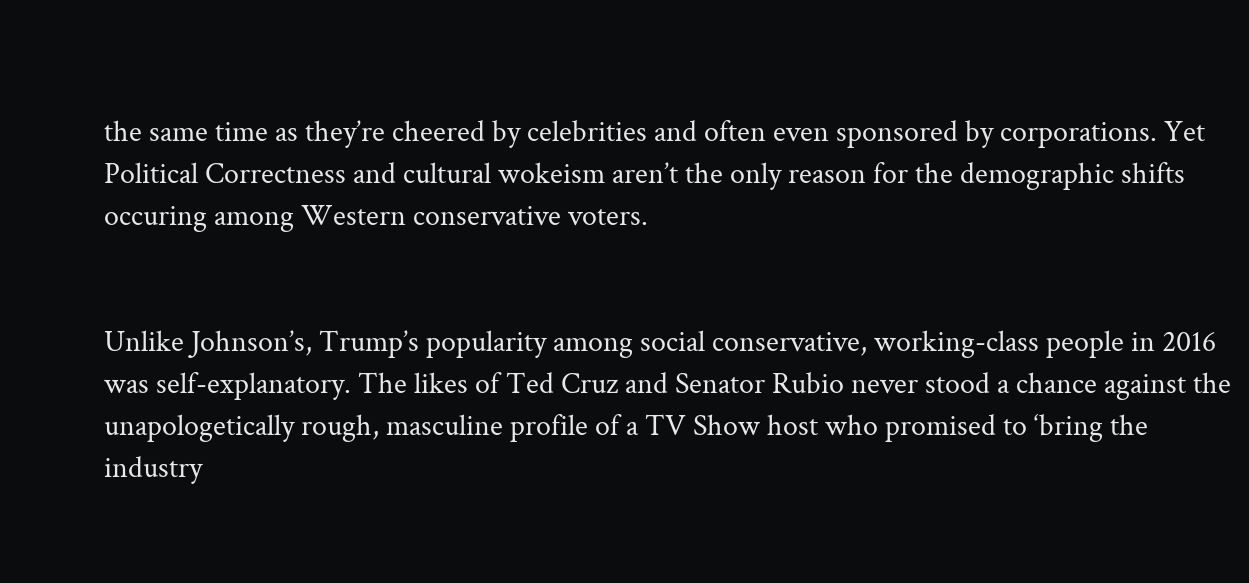the same time as they’re cheered by celebrities and often even sponsored by corporations. Yet Political Correctness and cultural wokeism aren’t the only reason for the demographic shifts occuring among Western conservative voters.


Unlike Johnson’s, Trump’s popularity among social conservative, working-class people in 2016 was self-explanatory. The likes of Ted Cruz and Senator Rubio never stood a chance against the unapologetically rough, masculine profile of a TV Show host who promised to ‘bring the industry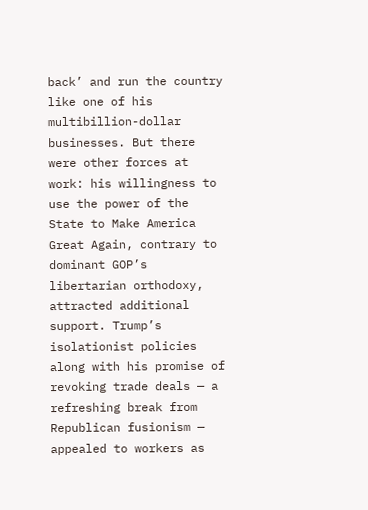back’ and run the country like one of his multibillion-dollar businesses. But there were other forces at work: his willingness to use the power of the State to Make America Great Again, contrary to dominant GOP’s libertarian orthodoxy, attracted additional support. Trump’s isolationist policies along with his promise of revoking trade deals — a refreshing break from Republican fusionism — appealed to workers as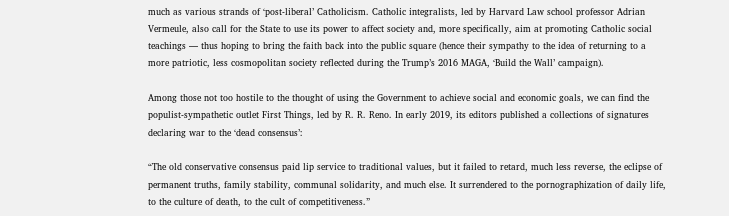much as various strands of ‘post-liberal’ Catholicism. Catholic integralists, led by Harvard Law school professor Adrian Vermeule, also call for the State to use its power to affect society and, more specifically, aim at promoting Catholic social teachings — thus hoping to bring the faith back into the public square (hence their sympathy to the idea of returning to a more patriotic, less cosmopolitan society reflected during the Trump’s 2016 MAGA, ‘Build the Wall’ campaign).

Among those not too hostile to the thought of using the Government to achieve social and economic goals, we can find the populist-sympathetic outlet First Things, led by R. R. Reno. In early 2019, its editors published a collections of signatures declaring war to the ‘dead consensus’:

“The old conservative consensus paid lip service to traditional values, but it failed to retard, much less reverse, the eclipse of permanent truths, family stability, communal solidarity, and much else. It surrendered to the pornographization of daily life, to the culture of death, to the cult of competitiveness.”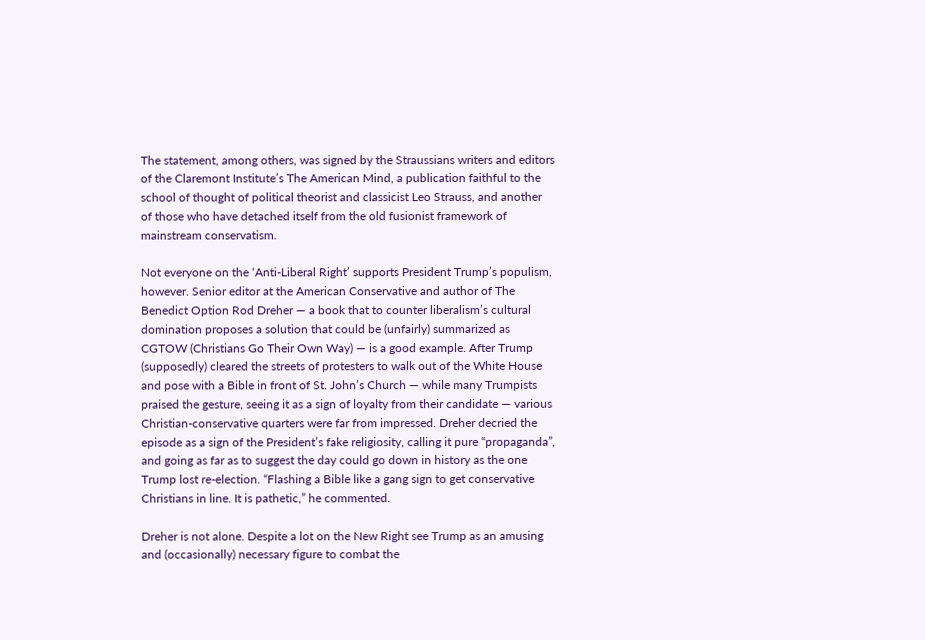The statement, among others, was signed by the Straussians writers and editors of the Claremont Institute’s The American Mind, a publication faithful to the school of thought of political theorist and classicist Leo Strauss, and another of those who have detached itself from the old fusionist framework of mainstream conservatism.

Not everyone on the ‘Anti-Liberal Right’ supports President Trump’s populism, however. Senior editor at the American Conservative and author of The Benedict Option Rod Dreher — a book that to counter liberalism’s cultural domination proposes a solution that could be (unfairly) summarized as CGTOW (Christians Go Their Own Way) — is a good example. After Trump (supposedly) cleared the streets of protesters to walk out of the White House and pose with a Bible in front of St. John’s Church — while many Trumpists praised the gesture, seeing it as a sign of loyalty from their candidate — various Christian-conservative quarters were far from impressed. Dreher decried the episode as a sign of the President’s fake religiosity, calling it pure “propaganda”, and going as far as to suggest the day could go down in history as the one Trump lost re-election. “Flashing a Bible like a gang sign to get conservative Christians in line. It is pathetic,” he commented.

Dreher is not alone. Despite a lot on the New Right see Trump as an amusing and (occasionally) necessary figure to combat the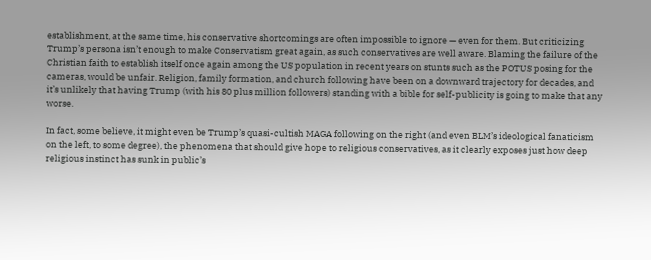establishment, at the same time, his conservative shortcomings are often impossible to ignore — even for them. But criticizing Trump’s persona isn’t enough to make Conservatism great again, as such conservatives are well aware. Blaming the failure of the Christian faith to establish itself once again among the US population in recent years on stunts such as the POTUS posing for the cameras, would be unfair. Religion, family formation, and church following have been on a downward trajectory for decades, and it’s unlikely that having Trump (with his 80 plus million followers) standing with a bible for self-publicity is going to make that any worse.

In fact, some believe, it might even be Trump’s quasi-cultish MAGA following on the right (and even BLM’s ideological fanaticism on the left, to some degree), the phenomena that should give hope to religious conservatives, as it clearly exposes just how deep religious instinct has sunk in public’s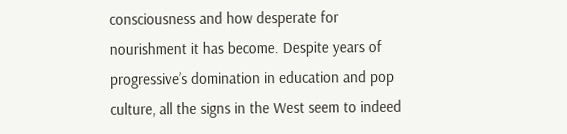consciousness and how desperate for nourishment it has become. Despite years of progressive’s domination in education and pop culture, all the signs in the West seem to indeed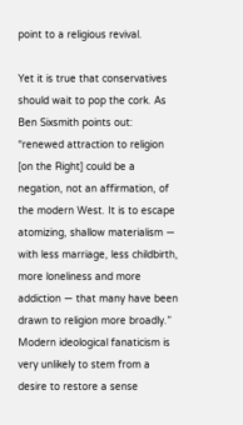point to a religious revival.

Yet it is true that conservatives should wait to pop the cork. As Ben Sixsmith points out: “renewed attraction to religion [on the Right] could be a negation, not an affirmation, of the modern West. It is to escape atomizing, shallow materialism — with less marriage, less childbirth, more loneliness and more addiction — that many have been drawn to religion more broadly.” Modern ideological fanaticism is very unlikely to stem from a desire to restore a sense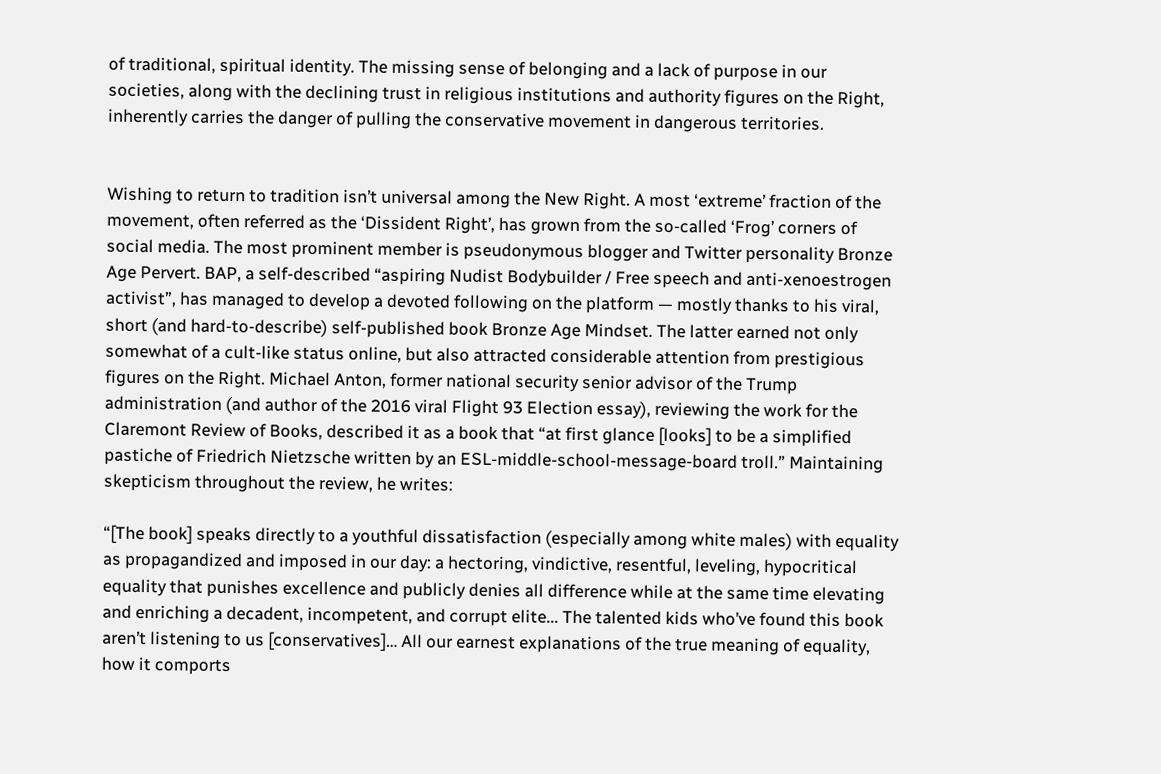of traditional, spiritual identity. The missing sense of belonging and a lack of purpose in our societies, along with the declining trust in religious institutions and authority figures on the Right, inherently carries the danger of pulling the conservative movement in dangerous territories.


Wishing to return to tradition isn’t universal among the New Right. A most ‘extreme’ fraction of the movement, often referred as the ‘Dissident Right’, has grown from the so-called ‘Frog’ corners of social media. The most prominent member is pseudonymous blogger and Twitter personality Bronze Age Pervert. BAP, a self-described “aspiring Nudist Bodybuilder / Free speech and anti-xenoestrogen activist”, has managed to develop a devoted following on the platform — mostly thanks to his viral, short (and hard-to-describe) self-published book Bronze Age Mindset. The latter earned not only somewhat of a cult-like status online, but also attracted considerable attention from prestigious figures on the Right. Michael Anton, former national security senior advisor of the Trump administration (and author of the 2016 viral Flight 93 Election essay), reviewing the work for the Claremont Review of Books, described it as a book that “at first glance [looks] to be a simplified pastiche of Friedrich Nietzsche written by an ESL-middle-school-message-board troll.” Maintaining skepticism throughout the review, he writes:

“[The book] speaks directly to a youthful dissatisfaction (especially among white males) with equality as propagandized and imposed in our day: a hectoring, vindictive, resentful, leveling, hypocritical equality that punishes excellence and publicly denies all difference while at the same time elevating and enriching a decadent, incompetent, and corrupt elite... The talented kids who’ve found this book aren’t listening to us [conservatives]… All our earnest explanations of the true meaning of equality, how it comports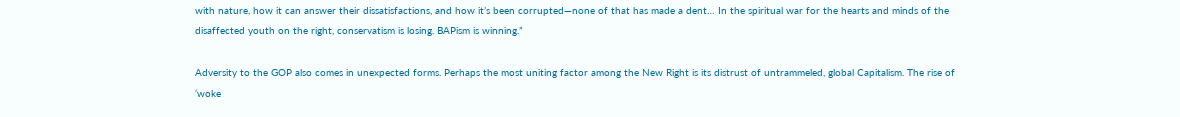with nature, how it can answer their dissatisfactions, and how it’s been corrupted—none of that has made a dent… In the spiritual war for the hearts and minds of the disaffected youth on the right, conservatism is losing. BAPism is winning.”

Adversity to the GOP also comes in unexpected forms. Perhaps the most uniting factor among the New Right is its distrust of untrammeled, global Capitalism. The rise of ‘woke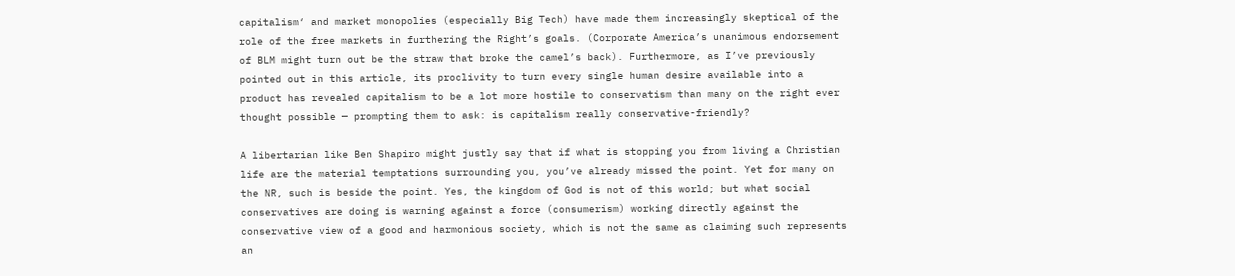capitalism‘ and market monopolies (especially Big Tech) have made them increasingly skeptical of the role of the free markets in furthering the Right’s goals. (Corporate America’s unanimous endorsement of BLM might turn out be the straw that broke the camel’s back). Furthermore, as I’ve previously pointed out in this article, its proclivity to turn every single human desire available into a product has revealed capitalism to be a lot more hostile to conservatism than many on the right ever thought possible — prompting them to ask: is capitalism really conservative-friendly?

A libertarian like Ben Shapiro might justly say that if what is stopping you from living a Christian life are the material temptations surrounding you, you’ve already missed the point. Yet for many on the NR, such is beside the point. Yes, the kingdom of God is not of this world; but what social conservatives are doing is warning against a force (consumerism) working directly against the conservative view of a good and harmonious society, which is not the same as claiming such represents an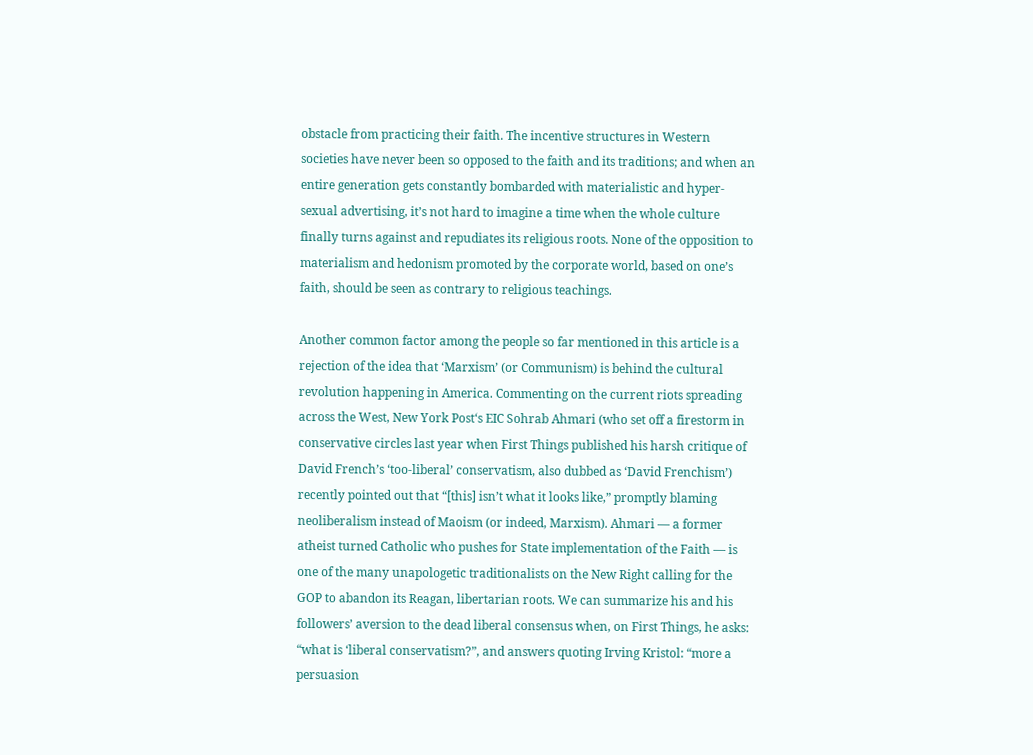obstacle from practicing their faith. The incentive structures in Western societies have never been so opposed to the faith and its traditions; and when an entire generation gets constantly bombarded with materialistic and hyper-sexual advertising, it’s not hard to imagine a time when the whole culture finally turns against and repudiates its religious roots. None of the opposition to materialism and hedonism promoted by the corporate world, based on one’s faith, should be seen as contrary to religious teachings.

Another common factor among the people so far mentioned in this article is a rejection of the idea that ‘Marxism’ (or Communism) is behind the cultural revolution happening in America. Commenting on the current riots spreading across the West, New York Post‘s EIC Sohrab Ahmari (who set off a firestorm in conservative circles last year when First Things published his harsh critique of David French’s ‘too-liberal’ conservatism, also dubbed as ‘David Frenchism’) recently pointed out that “[this] isn’t what it looks like,” promptly blaming neoliberalism instead of Maoism (or indeed, Marxism). Ahmari — a former atheist turned Catholic who pushes for State implementation of the Faith — is one of the many unapologetic traditionalists on the New Right calling for the GOP to abandon its Reagan, libertarian roots. We can summarize his and his followers’ aversion to the dead liberal consensus when, on First Things, he asks: “what is ‘liberal conservatism?”, and answers quoting Irving Kristol: “more a persuasion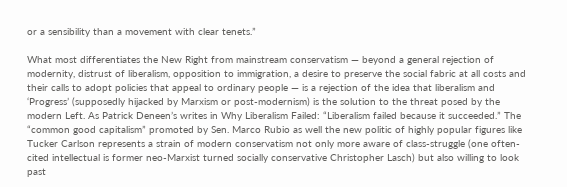or a sensibility than a movement with clear tenets.”

What most differentiates the New Right from mainstream conservatism — beyond a general rejection of modernity, distrust of liberalism, opposition to immigration, a desire to preserve the social fabric at all costs and their calls to adopt policies that appeal to ordinary people — is a rejection of the idea that liberalism and ‘Progress’ (supposedly hijacked by Marxism or post-modernism) is the solution to the threat posed by the modern Left. As Patrick Deneen’s writes in Why Liberalism Failed: “Liberalism failed because it succeeded.” The “common good capitalism” promoted by Sen. Marco Rubio as well the new politic of highly popular figures like Tucker Carlson represents a strain of modern conservatism not only more aware of class-struggle (one often-cited intellectual is former neo-Marxist turned socially conservative Christopher Lasch) but also willing to look past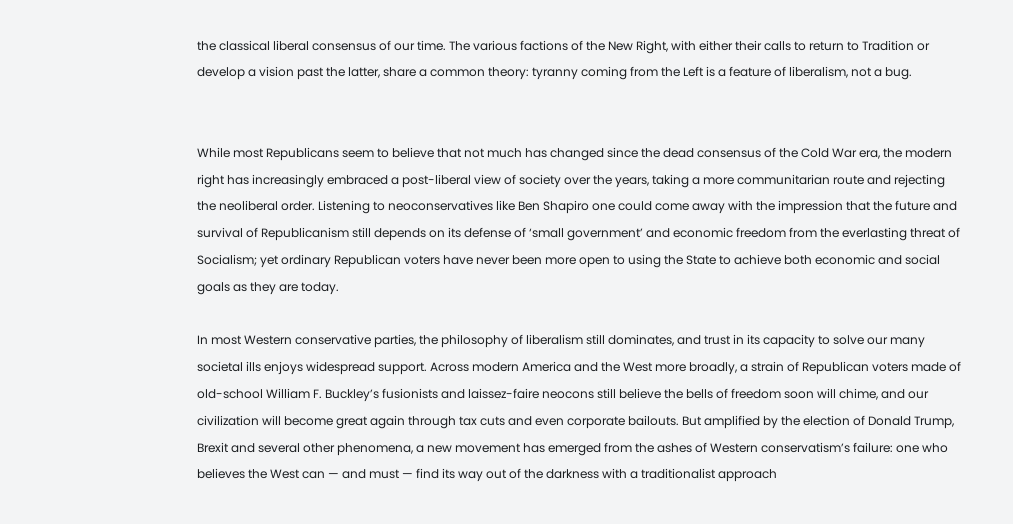the classical liberal consensus of our time. The various factions of the New Right, with either their calls to return to Tradition or develop a vision past the latter, share a common theory: tyranny coming from the Left is a feature of liberalism, not a bug.


While most Republicans seem to believe that not much has changed since the dead consensus of the Cold War era, the modern right has increasingly embraced a post-liberal view of society over the years, taking a more communitarian route and rejecting the neoliberal order. Listening to neoconservatives like Ben Shapiro one could come away with the impression that the future and survival of Republicanism still depends on its defense of ‘small government’ and economic freedom from the everlasting threat of Socialism; yet ordinary Republican voters have never been more open to using the State to achieve both economic and social goals as they are today.

In most Western conservative parties, the philosophy of liberalism still dominates, and trust in its capacity to solve our many societal ills enjoys widespread support. Across modern America and the West more broadly, a strain of Republican voters made of old-school William F. Buckley’s fusionists and laissez-faire neocons still believe the bells of freedom soon will chime, and our civilization will become great again through tax cuts and even corporate bailouts. But amplified by the election of Donald Trump, Brexit and several other phenomena, a new movement has emerged from the ashes of Western conservatism’s failure: one who believes the West can — and must — find its way out of the darkness with a traditionalist approach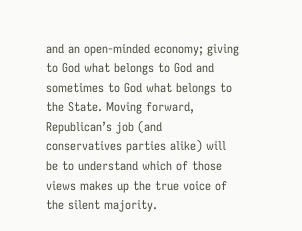and an open-minded economy; giving to God what belongs to God and sometimes to God what belongs to the State. Moving forward, Republican’s job (and conservatives parties alike) will be to understand which of those views makes up the true voice of the silent majority.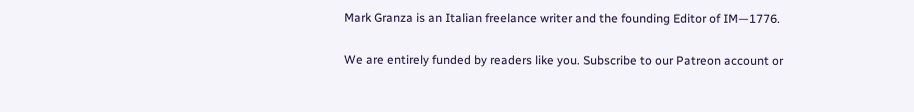Mark Granza is an Italian freelance writer and the founding Editor of IM—1776.

We are entirely funded by readers like you. Subscribe to our Patreon account or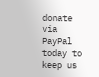donate via PayPal today to keep us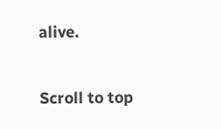alive.

Scroll to top